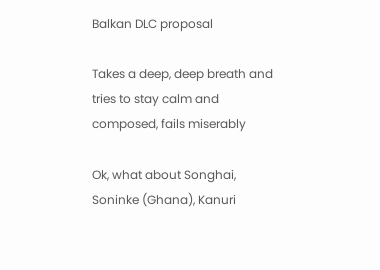Balkan DLC proposal

Takes a deep, deep breath and tries to stay calm and composed, fails miserably

Ok, what about Songhai, Soninke (Ghana), Kanuri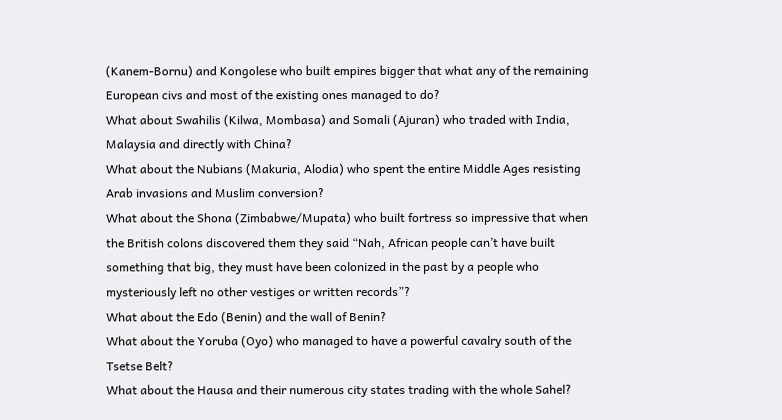(Kanem-Bornu) and Kongolese who built empires bigger that what any of the remaining European civs and most of the existing ones managed to do?
What about Swahilis (Kilwa, Mombasa) and Somali (Ajuran) who traded with India, Malaysia and directly with China?
What about the Nubians (Makuria, Alodia) who spent the entire Middle Ages resisting Arab invasions and Muslim conversion?
What about the Shona (Zimbabwe/Mupata) who built fortress so impressive that when the British colons discovered them they said “Nah, African people can’t have built something that big, they must have been colonized in the past by a people who mysteriously left no other vestiges or written records”?
What about the Edo (Benin) and the wall of Benin?
What about the Yoruba (Oyo) who managed to have a powerful cavalry south of the Tsetse Belt?
What about the Hausa and their numerous city states trading with the whole Sahel?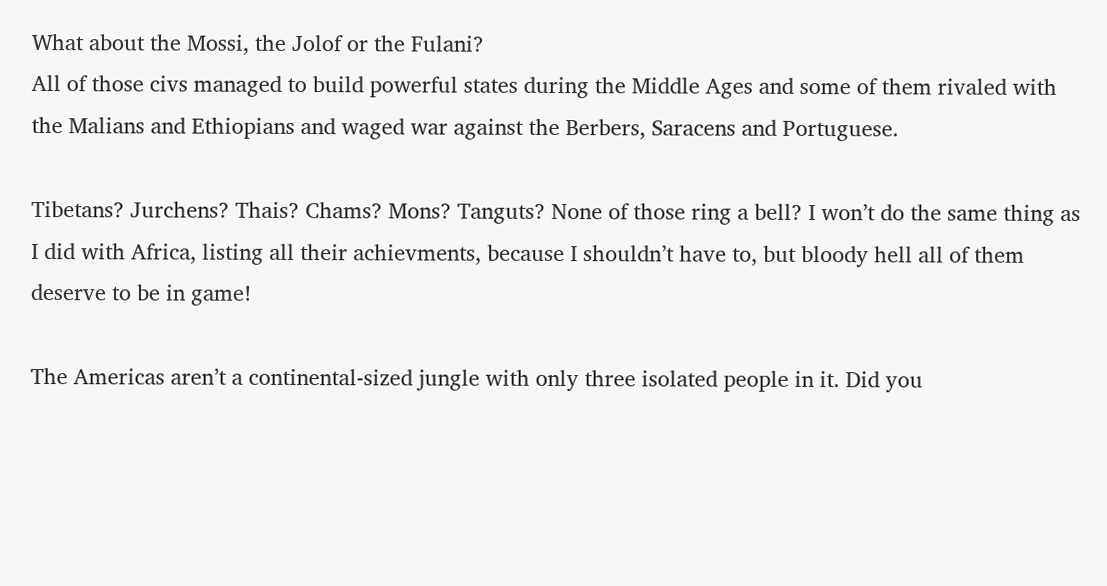What about the Mossi, the Jolof or the Fulani?
All of those civs managed to build powerful states during the Middle Ages and some of them rivaled with the Malians and Ethiopians and waged war against the Berbers, Saracens and Portuguese.

Tibetans? Jurchens? Thais? Chams? Mons? Tanguts? None of those ring a bell? I won’t do the same thing as I did with Africa, listing all their achievments, because I shouldn’t have to, but bloody hell all of them deserve to be in game!

The Americas aren’t a continental-sized jungle with only three isolated people in it. Did you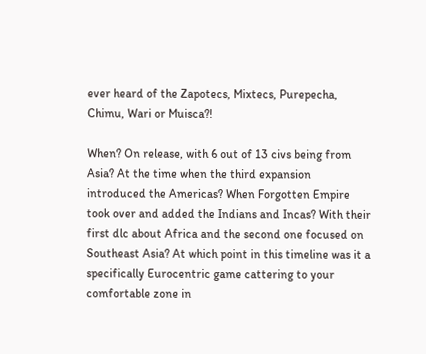ever heard of the Zapotecs, Mixtecs, Purepecha, Chimu, Wari or Muisca?!

When? On release, with 6 out of 13 civs being from Asia? At the time when the third expansion introduced the Americas? When Forgotten Empire took over and added the Indians and Incas? With their first dlc about Africa and the second one focused on Southeast Asia? At which point in this timeline was it a specifically Eurocentric game cattering to your comfortable zone in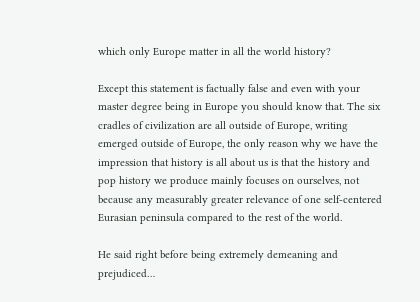which only Europe matter in all the world history?

Except this statement is factually false and even with your master degree being in Europe you should know that. The six cradles of civilization are all outside of Europe, writing emerged outside of Europe, the only reason why we have the impression that history is all about us is that the history and pop history we produce mainly focuses on ourselves, not because any measurably greater relevance of one self-centered Eurasian peninsula compared to the rest of the world.

He said right before being extremely demeaning and prejudiced…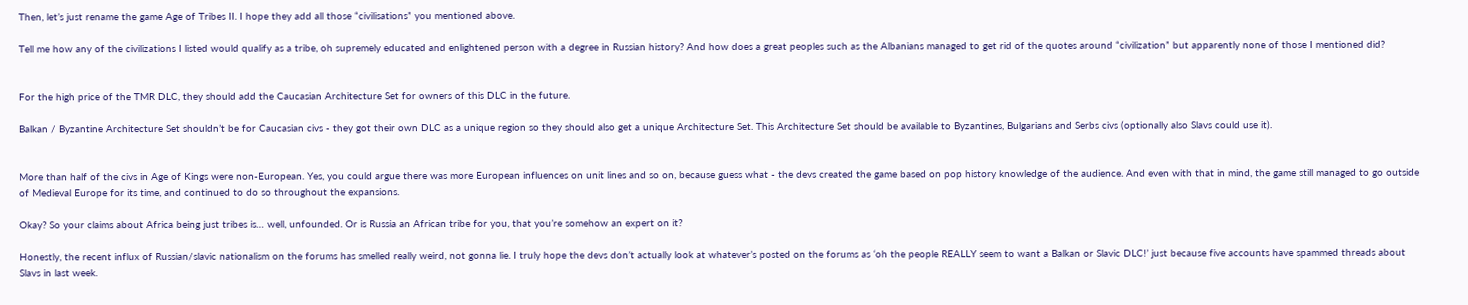Then, let’s just rename the game Age of Tribes II. I hope they add all those “civilisations” you mentioned above.

Tell me how any of the civilizations I listed would qualify as a tribe, oh supremely educated and enlightened person with a degree in Russian history? And how does a great peoples such as the Albanians managed to get rid of the quotes around “civilization” but apparently none of those I mentioned did?


For the high price of the TMR DLC, they should add the Caucasian Architecture Set for owners of this DLC in the future.

Balkan / Byzantine Architecture Set shouldn’t be for Caucasian civs - they got their own DLC as a unique region so they should also get a unique Architecture Set. This Architecture Set should be available to Byzantines, Bulgarians and Serbs civs (optionally also Slavs could use it).


More than half of the civs in Age of Kings were non-European. Yes, you could argue there was more European influences on unit lines and so on, because guess what - the devs created the game based on pop history knowledge of the audience. And even with that in mind, the game still managed to go outside of Medieval Europe for its time, and continued to do so throughout the expansions.

Okay? So your claims about Africa being just tribes is… well, unfounded. Or is Russia an African tribe for you, that you’re somehow an expert on it?

Honestly, the recent influx of Russian/slavic nationalism on the forums has smelled really weird, not gonna lie. I truly hope the devs don’t actually look at whatever’s posted on the forums as ‘oh the people REALLY seem to want a Balkan or Slavic DLC!’ just because five accounts have spammed threads about Slavs in last week.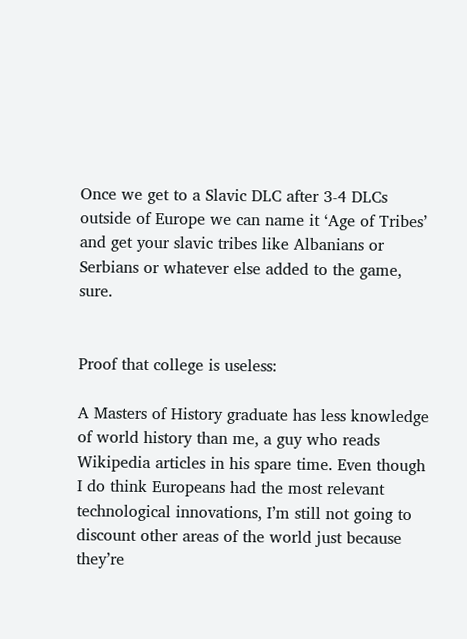Once we get to a Slavic DLC after 3-4 DLCs outside of Europe we can name it ‘Age of Tribes’ and get your slavic tribes like Albanians or Serbians or whatever else added to the game, sure.


Proof that college is useless:

A Masters of History graduate has less knowledge of world history than me, a guy who reads Wikipedia articles in his spare time. Even though I do think Europeans had the most relevant technological innovations, I’m still not going to discount other areas of the world just because they’re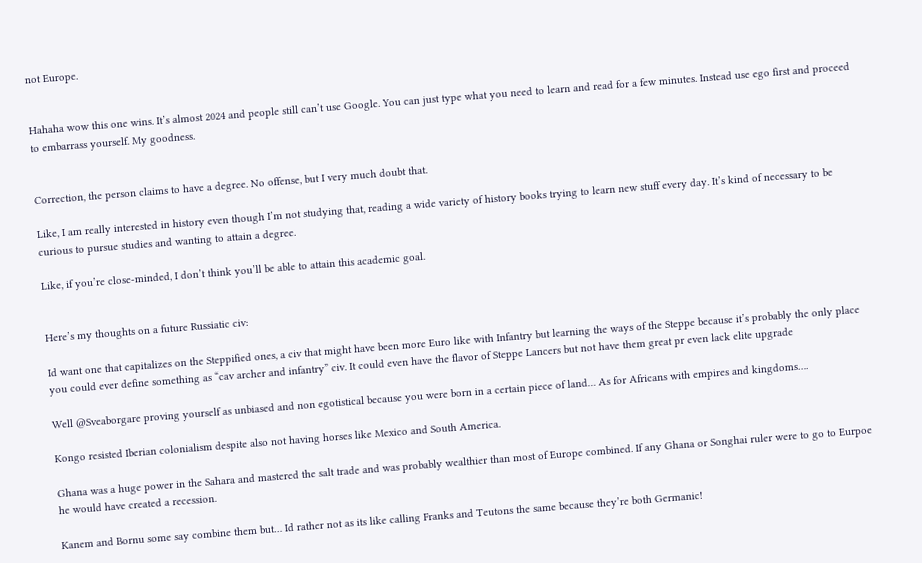not Europe.


Hahaha wow this one wins. It’s almost 2024 and people still can’t use Google. You can just type what you need to learn and read for a few minutes. Instead use ego first and proceed to embarrass yourself. My goodness.


Correction, the person claims to have a degree. No offense, but I very much doubt that.

Like, I am really interested in history even though I’m not studying that, reading a wide variety of history books trying to learn new stuff every day. It’s kind of necessary to be curious to pursue studies and wanting to attain a degree.

Like, if you’re close-minded, I don’t think you’ll be able to attain this academic goal.


Here’s my thoughts on a future Russiatic civ:

Id want one that capitalizes on the Steppified ones, a civ that might have been more Euro like with Infantry but learning the ways of the Steppe because it’s probably the only place you could ever define something as “cav archer and infantry” civ. It could even have the flavor of Steppe Lancers but not have them great pr even lack elite upgrade

Well @Sveaborgare proving yourself as unbiased and non egotistical because you were born in a certain piece of land… As for Africans with empires and kingdoms….

Kongo resisted Iberian colonialism despite also not having horses like Mexico and South America.

Ghana was a huge power in the Sahara and mastered the salt trade and was probably wealthier than most of Europe combined. If any Ghana or Songhai ruler were to go to Eurpoe he would have created a recession.

Kanem and Bornu some say combine them but… Id rather not as its like calling Franks and Teutons the same because they’re both Germanic!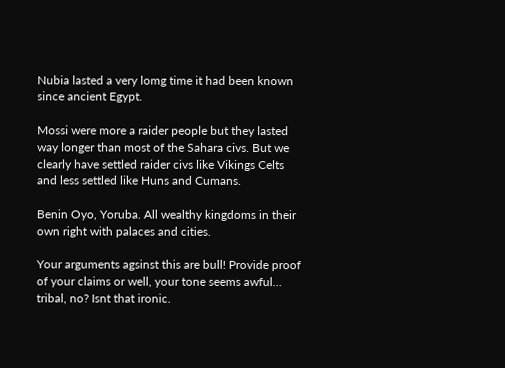Nubia lasted a very lomg time it had been known since ancient Egypt.

Mossi were more a raider people but they lasted way longer than most of the Sahara civs. But we clearly have settled raider civs like Vikings Celts and less settled like Huns and Cumans.

Benin Oyo, Yoruba. All wealthy kingdoms in their own right with palaces and cities.

Your arguments agsinst this are bull! Provide proof of your claims or well, your tone seems awful… tribal, no? Isnt that ironic.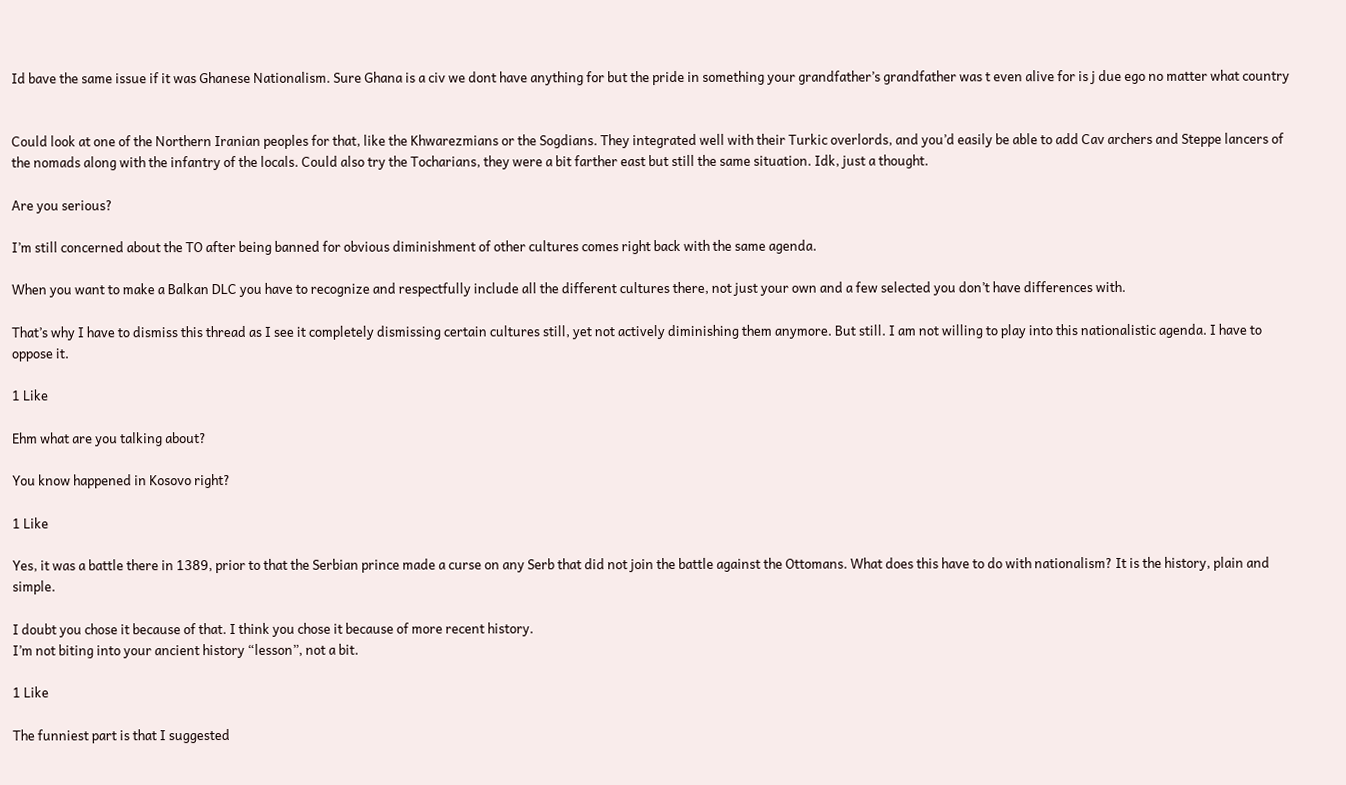Id bave the same issue if it was Ghanese Nationalism. Sure Ghana is a civ we dont have anything for but the pride in something your grandfather’s grandfather was t even alive for is j due ego no matter what country


Could look at one of the Northern Iranian peoples for that, like the Khwarezmians or the Sogdians. They integrated well with their Turkic overlords, and you’d easily be able to add Cav archers and Steppe lancers of the nomads along with the infantry of the locals. Could also try the Tocharians, they were a bit farther east but still the same situation. Idk, just a thought.

Are you serious?

I’m still concerned about the TO after being banned for obvious diminishment of other cultures comes right back with the same agenda.

When you want to make a Balkan DLC you have to recognize and respectfully include all the different cultures there, not just your own and a few selected you don’t have differences with.

That’s why I have to dismiss this thread as I see it completely dismissing certain cultures still, yet not actively diminishing them anymore. But still. I am not willing to play into this nationalistic agenda. I have to oppose it.

1 Like

Ehm what are you talking about?

You know happened in Kosovo right?

1 Like

Yes, it was a battle there in 1389, prior to that the Serbian prince made a curse on any Serb that did not join the battle against the Ottomans. What does this have to do with nationalism? It is the history, plain and simple.

I doubt you chose it because of that. I think you chose it because of more recent history.
I’m not biting into your ancient history “lesson”, not a bit.

1 Like

The funniest part is that I suggested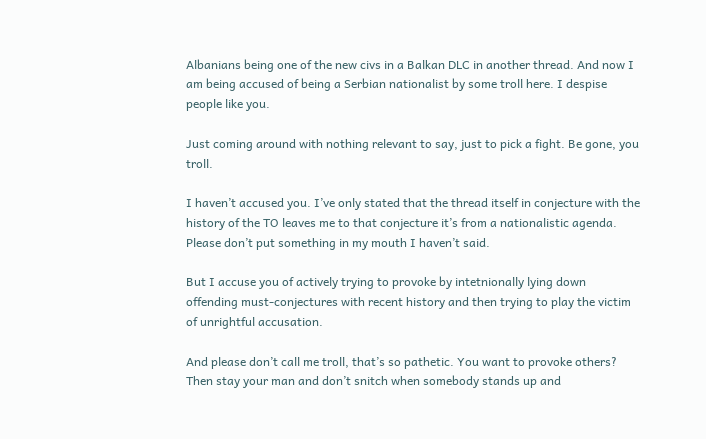Albanians being one of the new civs in a Balkan DLC in another thread. And now I am being accused of being a Serbian nationalist by some troll here. I despise people like you.

Just coming around with nothing relevant to say, just to pick a fight. Be gone, you troll.

I haven’t accused you. I’ve only stated that the thread itself in conjecture with the history of the TO leaves me to that conjecture it’s from a nationalistic agenda.
Please don’t put something in my mouth I haven’t said.

But I accuse you of actively trying to provoke by intetnionally lying down offending must-conjectures with recent history and then trying to play the victim of unrightful accusation.

And please don’t call me troll, that’s so pathetic. You want to provoke others? Then stay your man and don’t snitch when somebody stands up and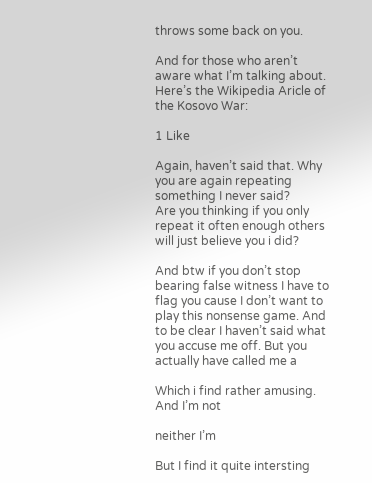throws some back on you.

And for those who aren’t aware what I’m talking about. Here’s the Wikipedia Aricle of the Kosovo War:

1 Like

Again, haven’t said that. Why you are again repeating something I never said?
Are you thinking if you only repeat it often enough others will just believe you i did?

And btw if you don’t stop bearing false witness I have to flag you cause I don’t want to play this nonsense game. And to be clear I haven’t said what you accuse me off. But you actually have called me a

Which i find rather amusing. And I’m not

neither I’m

But I find it quite intersting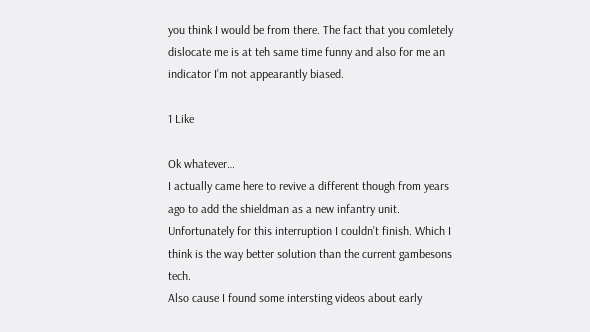you think I would be from there. The fact that you comletely dislocate me is at teh same time funny and also for me an indicator I’m not appearantly biased.

1 Like

Ok whatever…
I actually came here to revive a different though from years ago to add the shieldman as a new infantry unit. Unfortunately for this interruption I couldn’t finish. Which I think is the way better solution than the current gambesons tech.
Also cause I found some intersting videos about early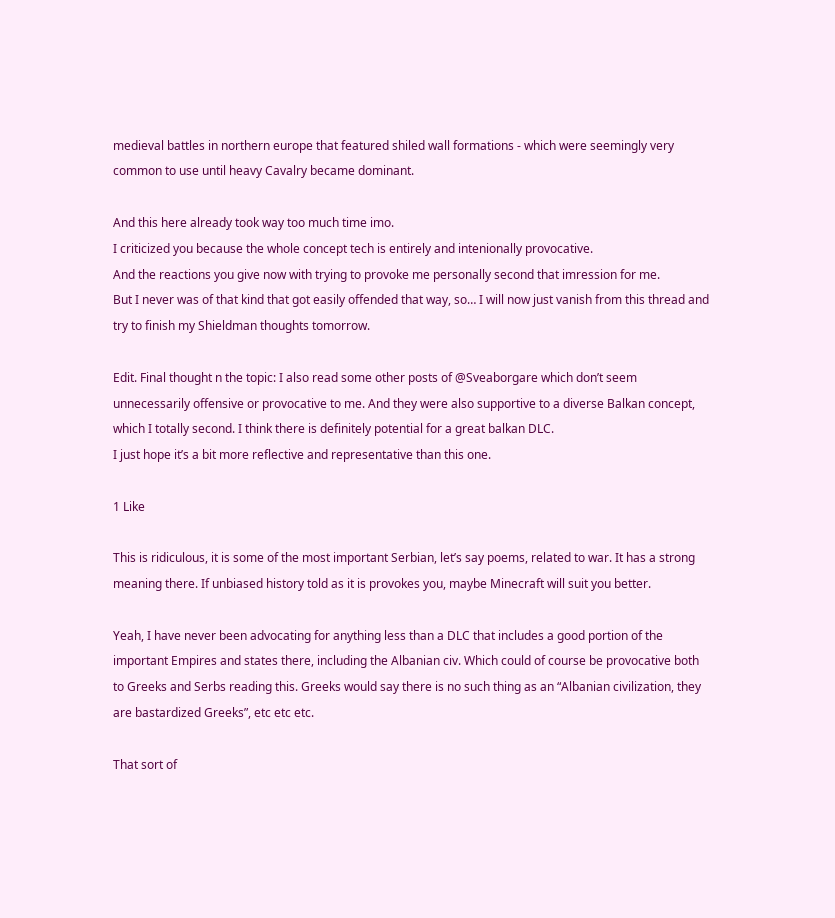medieval battles in northern europe that featured shiled wall formations - which were seemingly very common to use until heavy Cavalry became dominant.

And this here already took way too much time imo.
I criticized you because the whole concept tech is entirely and intenionally provocative.
And the reactions you give now with trying to provoke me personally second that imression for me.
But I never was of that kind that got easily offended that way, so… I will now just vanish from this thread and try to finish my Shieldman thoughts tomorrow.

Edit. Final thought n the topic: I also read some other posts of @Sveaborgare which don’t seem unnecessarily offensive or provocative to me. And they were also supportive to a diverse Balkan concept, which I totally second. I think there is definitely potential for a great balkan DLC.
I just hope it’s a bit more reflective and representative than this one.

1 Like

This is ridiculous, it is some of the most important Serbian, let’s say poems, related to war. It has a strong meaning there. If unbiased history told as it is provokes you, maybe Minecraft will suit you better.

Yeah, I have never been advocating for anything less than a DLC that includes a good portion of the important Empires and states there, including the Albanian civ. Which could of course be provocative both to Greeks and Serbs reading this. Greeks would say there is no such thing as an “Albanian civilization, they are bastardized Greeks”, etc etc etc.

That sort of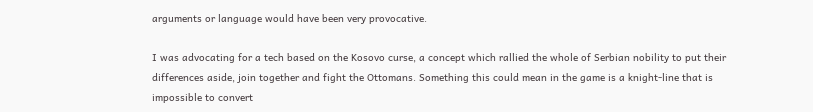arguments or language would have been very provocative.

I was advocating for a tech based on the Kosovo curse, a concept which rallied the whole of Serbian nobility to put their differences aside, join together and fight the Ottomans. Something this could mean in the game is a knight-line that is impossible to convert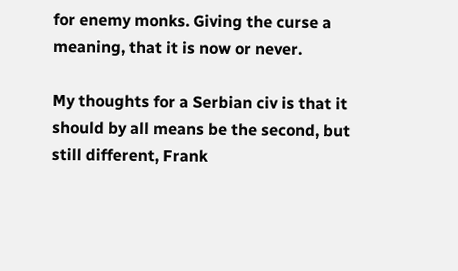for enemy monks. Giving the curse a meaning, that it is now or never.

My thoughts for a Serbian civ is that it should by all means be the second, but still different, Frank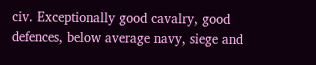civ. Exceptionally good cavalry, good defences, below average navy, siege and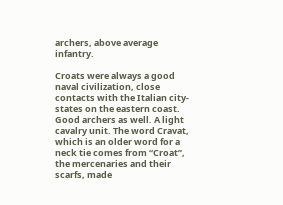archers, above average infantry.

Croats were always a good naval civilization, close contacts with the Italian city-states on the eastern coast. Good archers as well. A light cavalry unit. The word Cravat, which is an older word for a neck tie comes from “Croat”, the mercenaries and their scarfs, made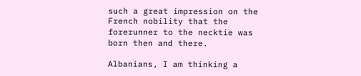such a great impression on the French nobility that the forerunner to the necktie was born then and there.

Albanians, I am thinking a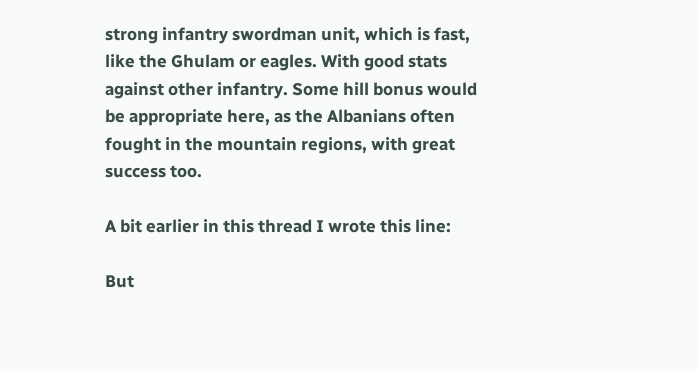strong infantry swordman unit, which is fast, like the Ghulam or eagles. With good stats against other infantry. Some hill bonus would be appropriate here, as the Albanians often fought in the mountain regions, with great success too.

A bit earlier in this thread I wrote this line:

But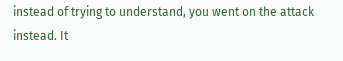instead of trying to understand, you went on the attack instead. It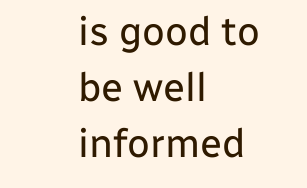is good to be well informed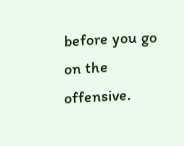before you go on the offensive.